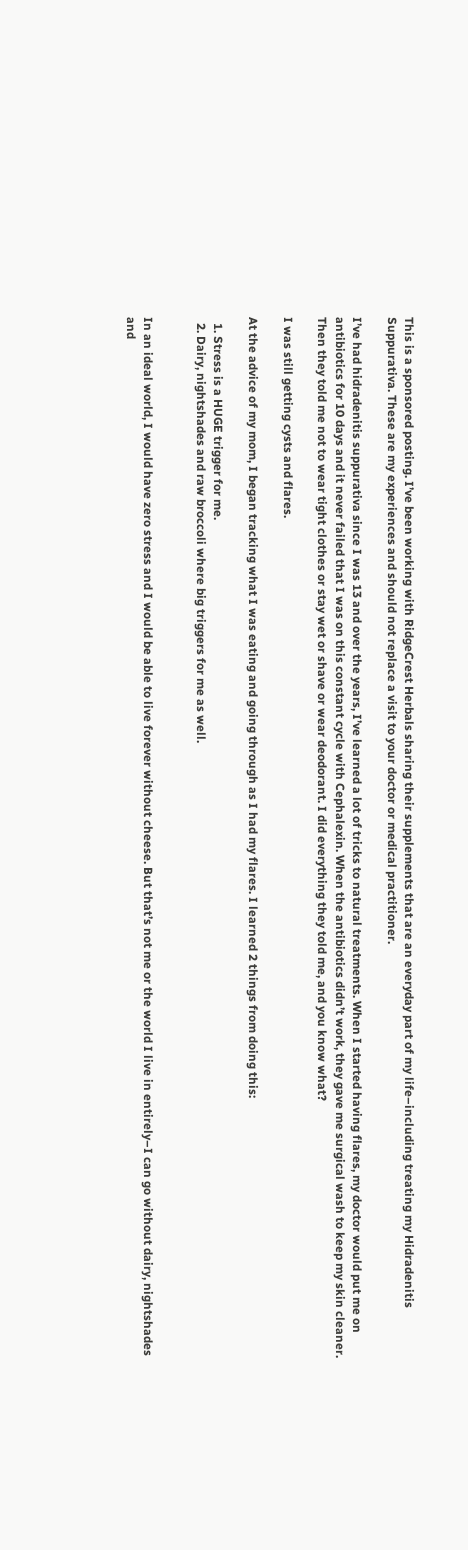This is a sponsored posting. I’ve been working with RidgeCrest Herbals sharing their supplements that are an everyday part of my life–including treating my Hidradenitis Suppurativa. These are my experiences and should not replace a visit to your doctor or medical practitioner.

I’ve had hidradenitis suppurativa since I was 13 and over the years, I’ve learned a lot of tricks to natural treatments. When I started having flares, my doctor would put me on antibiotics for 10 days and it never failed that I was on this constant cycle with Cephalexin. When the antibiotics didn’t work, they gave me surgical wash to keep my skin cleaner. Then they told me not to wear tight clothes or stay wet or shave or wear deodorant. I did everything they told me, and you know what?

I was still getting cysts and flares.

At the advice of my mom, I began tracking what I was eating and going through as I had my flares. I learned 2 things from doing this:

  1. Stress is a HUGE trigger for me.
  2. Dairy, nightshades and raw broccoli where big triggers for me as well.


In an ideal world, I would have zero stress and I would be able to live forever without cheese. But that’s not me or the world I live in entirely–I can go without dairy, nightshades and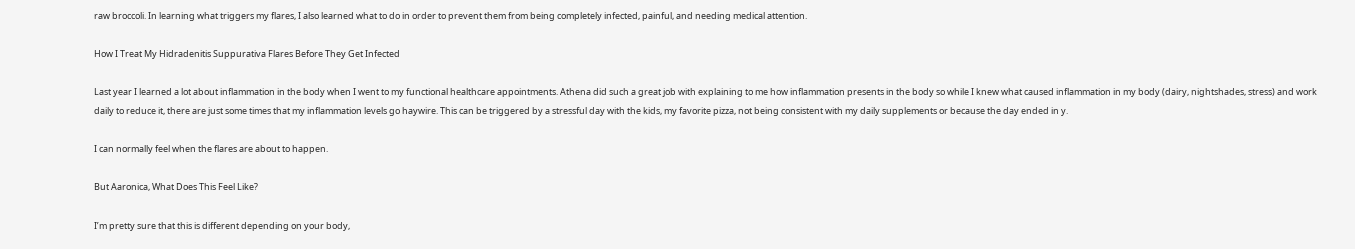raw broccoli. In learning what triggers my flares, I also learned what to do in order to prevent them from being completely infected, painful, and needing medical attention.

How I Treat My Hidradenitis Suppurativa Flares Before They Get Infected

Last year I learned a lot about inflammation in the body when I went to my functional healthcare appointments. Athena did such a great job with explaining to me how inflammation presents in the body so while I knew what caused inflammation in my body (dairy, nightshades, stress) and work daily to reduce it, there are just some times that my inflammation levels go haywire. This can be triggered by a stressful day with the kids, my favorite pizza, not being consistent with my daily supplements or because the day ended in y.

I can normally feel when the flares are about to happen.

But Aaronica, What Does This Feel Like?

I’m pretty sure that this is different depending on your body,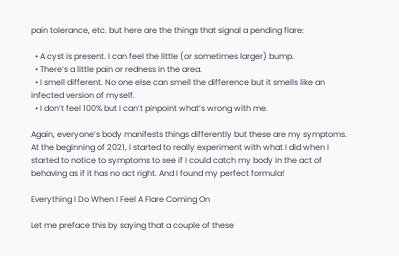pain tolerance, etc. but here are the things that signal a pending flare:

  • A cyst is present. I can feel the little (or sometimes larger) bump.
  • There’s a little pain or redness in the area.
  • I smell different. No one else can smell the difference but it smells like an infected version of myself.
  • I don’t feel 100% but I can’t pinpoint what’s wrong with me.

Again, everyone’s body manifests things differently but these are my symptoms. At the beginning of 2021, I started to really experiment with what I did when I started to notice to symptoms to see if I could catch my body in the act of behaving as if it has no act right. And I found my perfect formula!

Everything I Do When I Feel A Flare Coming On

Let me preface this by saying that a couple of these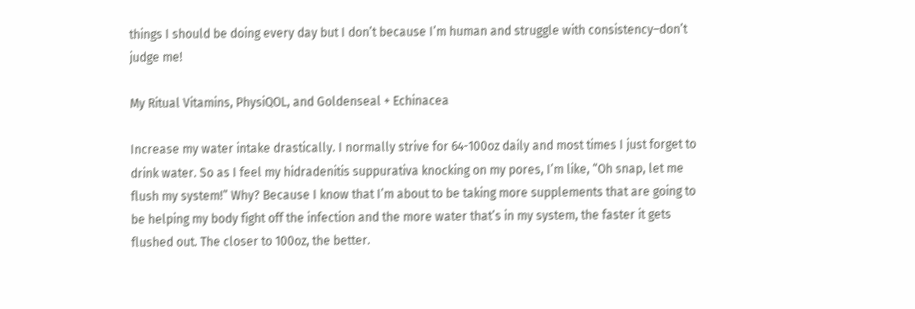things I should be doing every day but I don’t because I’m human and struggle with consistency–don’t judge me!

My Ritual Vitamins, PhysiQOL, and Goldenseal + Echinacea

Increase my water intake drastically. I normally strive for 64-100oz daily and most times I just forget to drink water. So as I feel my hidradenitis suppurativa knocking on my pores, I’m like, “Oh snap, let me flush my system!” Why? Because I know that I’m about to be taking more supplements that are going to be helping my body fight off the infection and the more water that’s in my system, the faster it gets flushed out. The closer to 100oz, the better.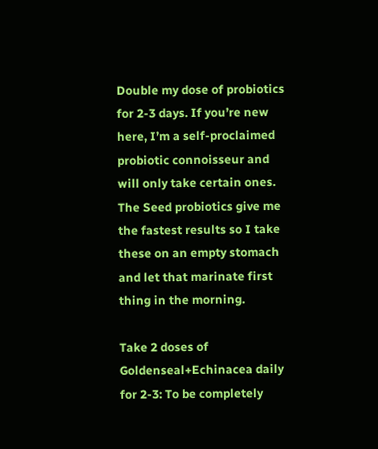Double my dose of probiotics for 2-3 days. If you’re new here, I’m a self-proclaimed probiotic connoisseur and will only take certain ones. The Seed probiotics give me the fastest results so I take these on an empty stomach and let that marinate first thing in the morning.

Take 2 doses of Goldenseal+Echinacea daily for 2-3: To be completely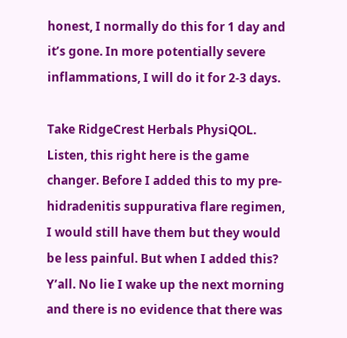honest, I normally do this for 1 day and it’s gone. In more potentially severe inflammations, I will do it for 2-3 days.

Take RidgeCrest Herbals PhysiQOL. Listen, this right here is the game changer. Before I added this to my pre-hidradenitis suppurativa flare regimen, I would still have them but they would be less painful. But when I added this? Y’all. No lie I wake up the next morning and there is no evidence that there was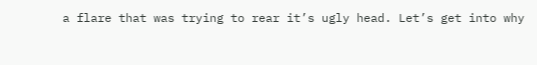a flare that was trying to rear it’s ugly head. Let’s get into why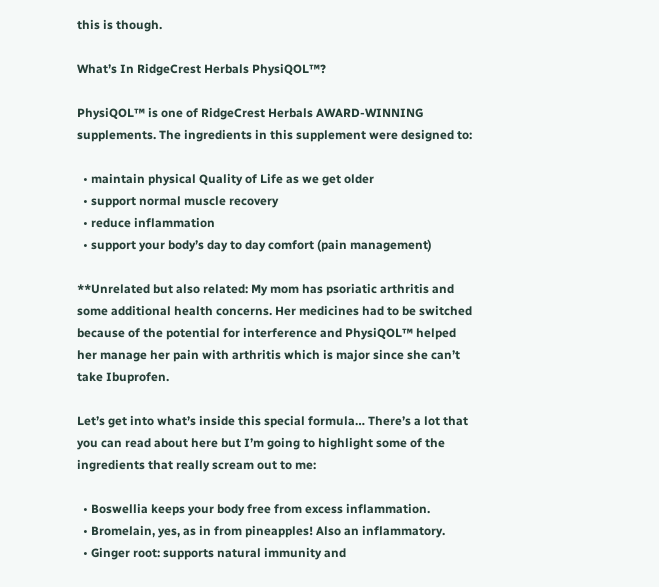this is though.

What’s In RidgeCrest Herbals PhysiQOL™?

PhysiQOL™ is one of RidgeCrest Herbals AWARD-WINNING supplements. The ingredients in this supplement were designed to:

  • maintain physical Quality of Life as we get older
  • support normal muscle recovery
  • reduce inflammation
  • support your body’s day to day comfort (pain management)

**Unrelated but also related: My mom has psoriatic arthritis and some additional health concerns. Her medicines had to be switched because of the potential for interference and PhysiQOL™ helped her manage her pain with arthritis which is major since she can’t take Ibuprofen.

Let’s get into what’s inside this special formula… There’s a lot that you can read about here but I’m going to highlight some of the ingredients that really scream out to me:

  • Boswellia keeps your body free from excess inflammation.
  • Bromelain, yes, as in from pineapples! Also an inflammatory.
  • Ginger root: supports natural immunity and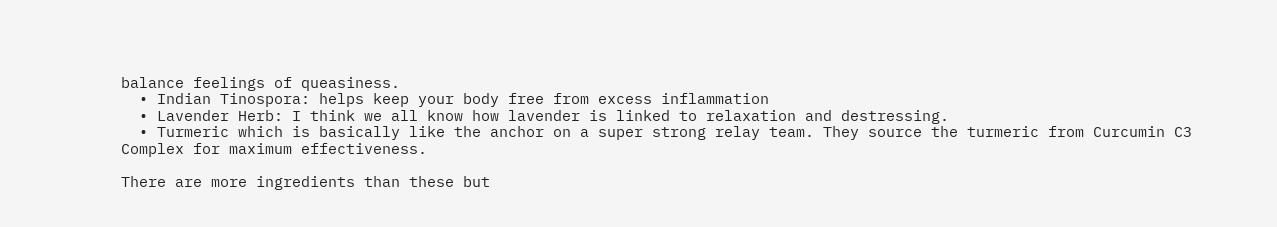balance feelings of queasiness.
  • Indian Tinospora: helps keep your body free from excess inflammation
  • Lavender Herb: I think we all know how lavender is linked to relaxation and destressing.
  • Turmeric which is basically like the anchor on a super strong relay team. They source the turmeric from Curcumin C3 Complex for maximum effectiveness.

There are more ingredients than these but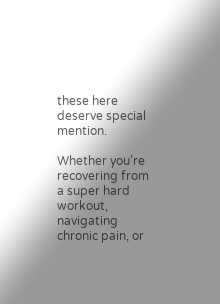these here deserve special mention.

Whether you’re recovering from a super hard workout, navigating chronic pain, or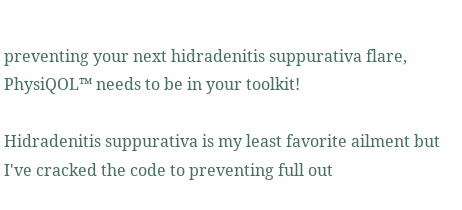preventing your next hidradenitis suppurativa flare, PhysiQOL™ needs to be in your toolkit!

Hidradenitis suppurativa is my least favorite ailment but I've cracked the code to preventing full out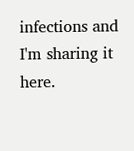infections and I'm sharing it here.